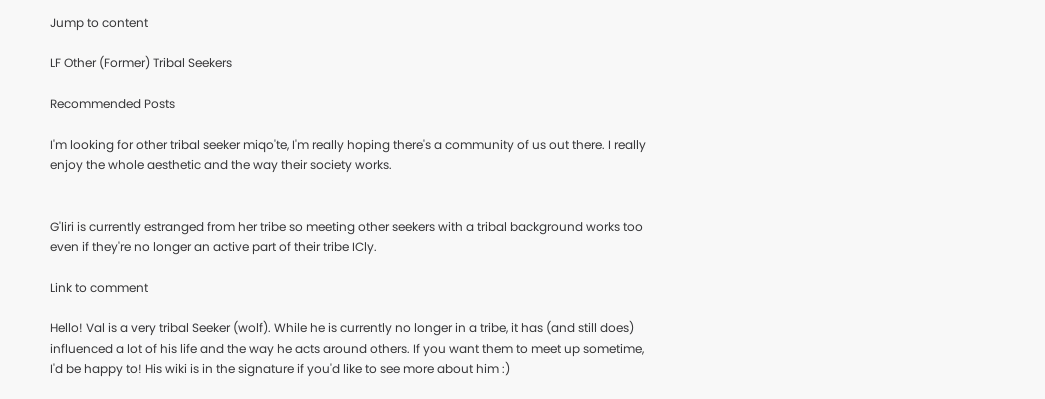Jump to content

LF Other (Former) Tribal Seekers

Recommended Posts

I'm looking for other tribal seeker miqo'te, I'm really hoping there's a community of us out there. I really enjoy the whole aesthetic and the way their society works.


G'liri is currently estranged from her tribe so meeting other seekers with a tribal background works too even if they're no longer an active part of their tribe ICly.

Link to comment

Hello! Val is a very tribal Seeker (wolf). While he is currently no longer in a tribe, it has (and still does) influenced a lot of his life and the way he acts around others. If you want them to meet up sometime, I'd be happy to! His wiki is in the signature if you'd like to see more about him :)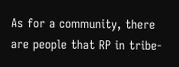As for a community, there are people that RP in tribe-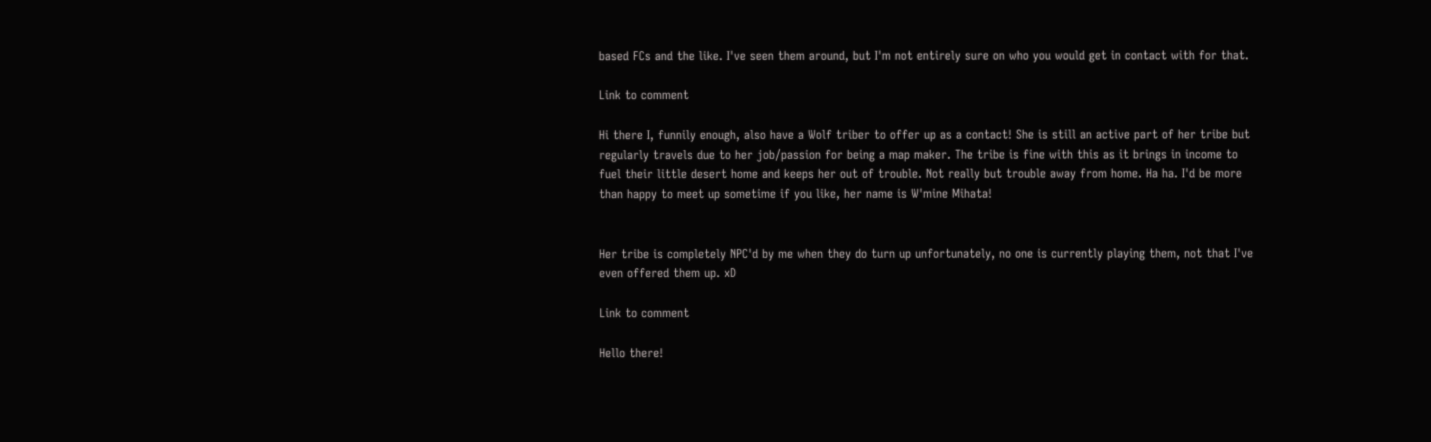based FCs and the like. I've seen them around, but I'm not entirely sure on who you would get in contact with for that.

Link to comment

Hi there I, funnily enough, also have a Wolf triber to offer up as a contact! She is still an active part of her tribe but regularly travels due to her job/passion for being a map maker. The tribe is fine with this as it brings in income to fuel their little desert home and keeps her out of trouble. Not really but trouble away from home. Ha ha. I'd be more than happy to meet up sometime if you like, her name is W'mine Mihata!


Her tribe is completely NPC'd by me when they do turn up unfortunately, no one is currently playing them, not that I've even offered them up. xD

Link to comment

Hello there!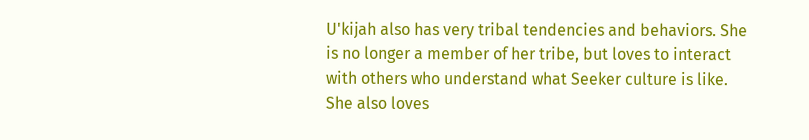U'kijah also has very tribal tendencies and behaviors. She is no longer a member of her tribe, but loves to interact with others who understand what Seeker culture is like. She also loves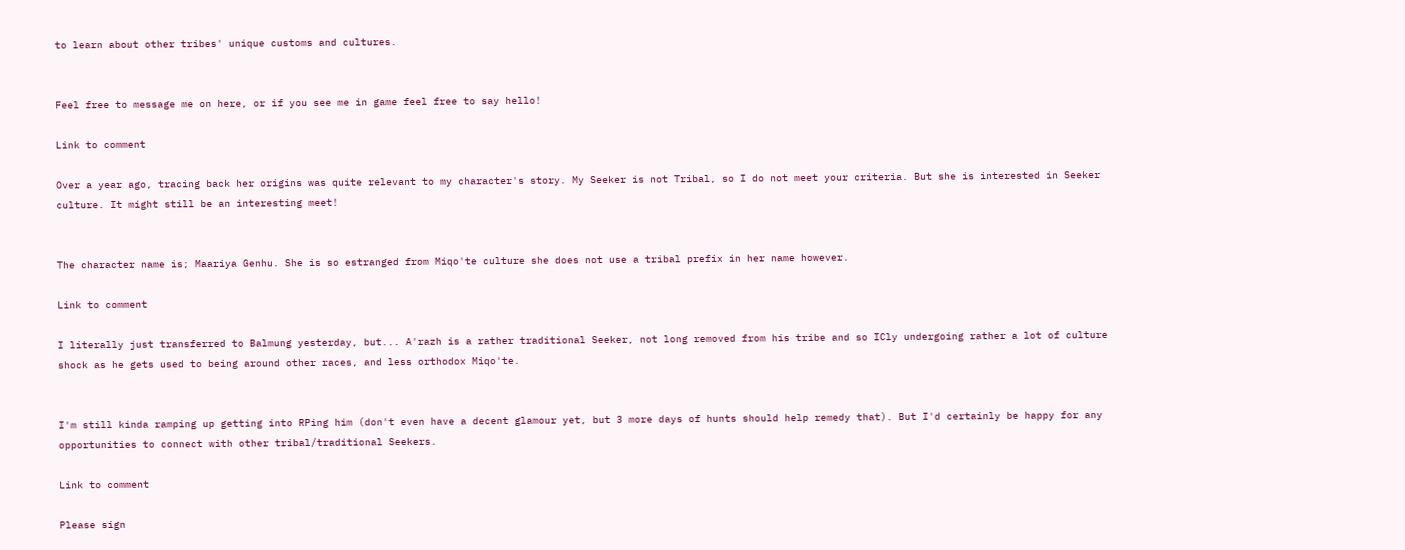to learn about other tribes' unique customs and cultures.


Feel free to message me on here, or if you see me in game feel free to say hello!

Link to comment

Over a year ago, tracing back her origins was quite relevant to my character's story. My Seeker is not Tribal, so I do not meet your criteria. But she is interested in Seeker culture. It might still be an interesting meet!


The character name is; Maariya Genhu. She is so estranged from Miqo'te culture she does not use a tribal prefix in her name however.

Link to comment

I literally just transferred to Balmung yesterday, but... A'razh is a rather traditional Seeker, not long removed from his tribe and so ICly undergoing rather a lot of culture shock as he gets used to being around other races, and less orthodox Miqo'te.


I'm still kinda ramping up getting into RPing him (don't even have a decent glamour yet, but 3 more days of hunts should help remedy that). But I'd certainly be happy for any opportunities to connect with other tribal/traditional Seekers.

Link to comment

Please sign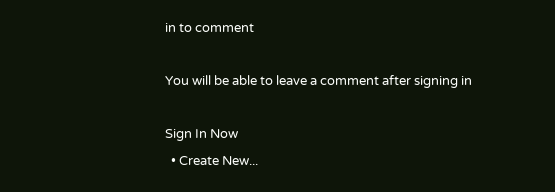in to comment

You will be able to leave a comment after signing in

Sign In Now
  • Create New...